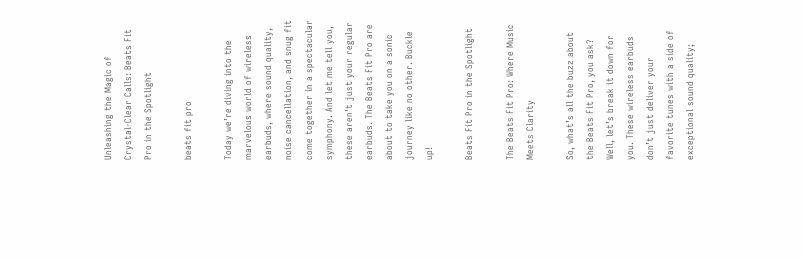Unleashing the Magic of Crystal-Clear Calls: Beats Fit Pro in the Spotlight

beats fit pro

Today we’re diving into the marvelous world of wireless earbuds, where sound quality, noise cancellation, and snug fit come together in a spectacular symphony. And let me tell you, these aren’t just your regular earbuds. The Beats Fit Pro are about to take you on a sonic journey like no other. Buckle up!

Beats Fit Pro in the Spotlight

The Beats Fit Pro: Where Music Meets Clarity

So, what’s all the buzz about the Beats Fit Pro, you ask? Well, let’s break it down for you. These wireless earbuds don’t just deliver your favorite tunes with a side of exceptional sound quality;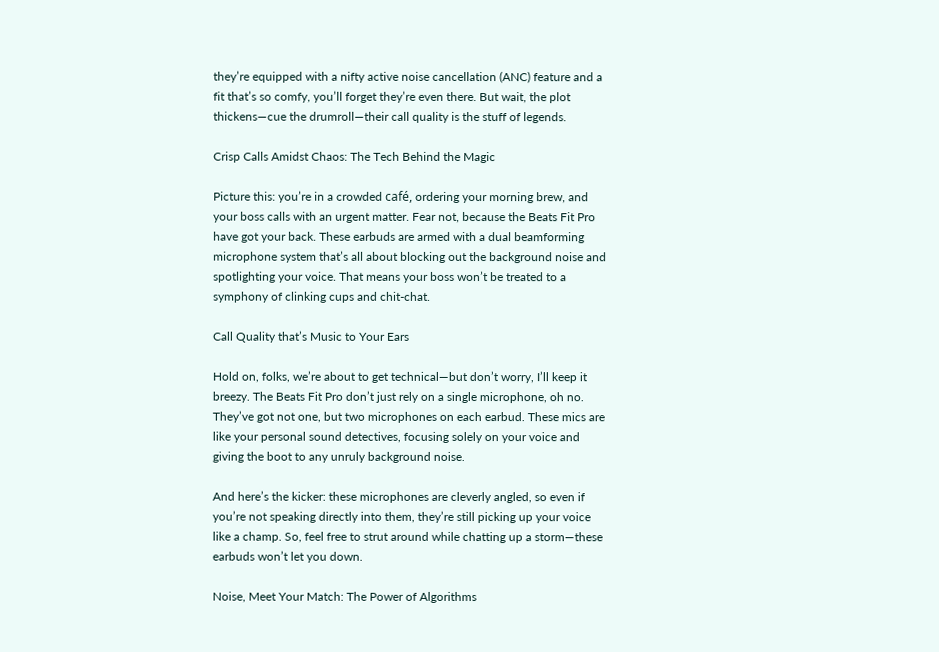they’re equipped with a nifty active noise cancellation (ANC) feature and a fit that’s so comfy, you’ll forget they’re even there. But wait, the plot thickens—cue the drumroll—their call quality is the stuff of legends.

Crisp Calls Amidst Chaos: The Tech Behind the Magic

Picture this: you’re in a crowded café, ordering your morning brew, and your boss calls with an urgent matter. Fear not, because the Beats Fit Pro have got your back. These earbuds are armed with a dual beamforming microphone system that’s all about blocking out the background noise and spotlighting your voice. That means your boss won’t be treated to a symphony of clinking cups and chit-chat.

Call Quality that’s Music to Your Ears

Hold on, folks, we’re about to get technical—but don’t worry, I’ll keep it breezy. The Beats Fit Pro don’t just rely on a single microphone, oh no. They’ve got not one, but two microphones on each earbud. These mics are like your personal sound detectives, focusing solely on your voice and giving the boot to any unruly background noise.

And here’s the kicker: these microphones are cleverly angled, so even if you’re not speaking directly into them, they’re still picking up your voice like a champ. So, feel free to strut around while chatting up a storm—these earbuds won’t let you down.

Noise, Meet Your Match: The Power of Algorithms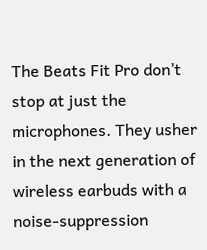The Beats Fit Pro don’t stop at just the microphones. They usher in the next generation of wireless earbuds with a noise-suppression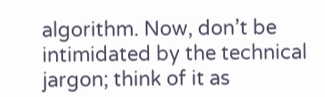algorithm. Now, don’t be intimidated by the technical jargon; think of it as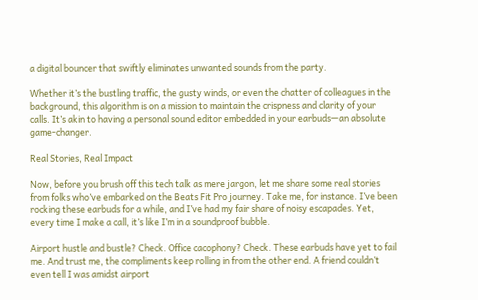a digital bouncer that swiftly eliminates unwanted sounds from the party.

Whether it’s the bustling traffic, the gusty winds, or even the chatter of colleagues in the background, this algorithm is on a mission to maintain the crispness and clarity of your calls. It’s akin to having a personal sound editor embedded in your earbuds—an absolute game-changer.

Real Stories, Real Impact

Now, before you brush off this tech talk as mere jargon, let me share some real stories from folks who’ve embarked on the Beats Fit Pro journey. Take me, for instance. I’ve been rocking these earbuds for a while, and I’ve had my fair share of noisy escapades. Yet, every time I make a call, it’s like I’m in a soundproof bubble.

Airport hustle and bustle? Check. Office cacophony? Check. These earbuds have yet to fail me. And trust me, the compliments keep rolling in from the other end. A friend couldn’t even tell I was amidst airport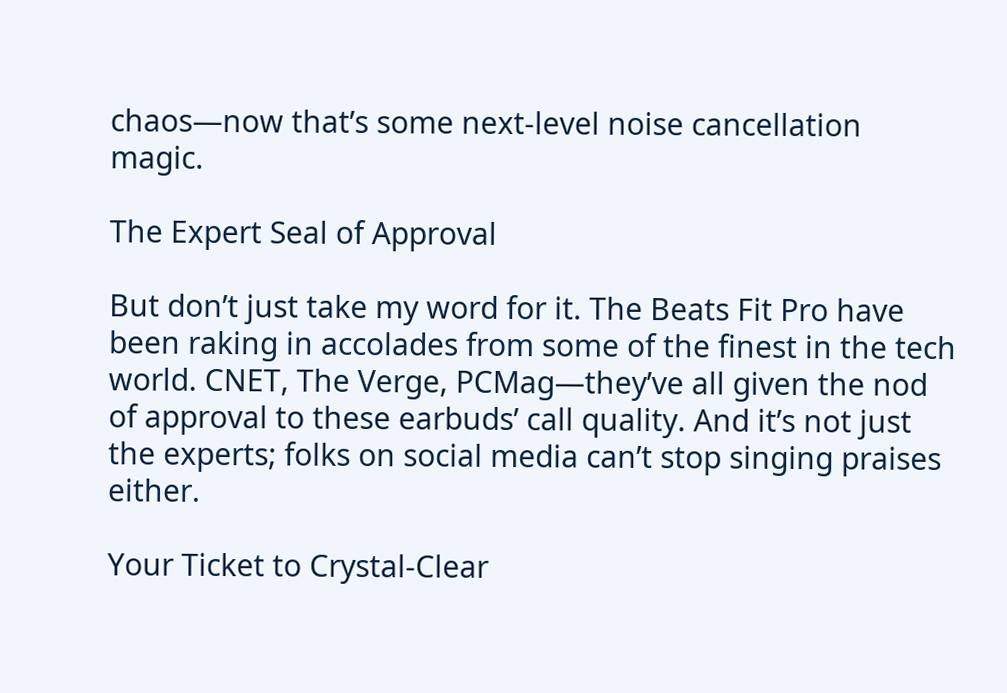chaos—now that’s some next-level noise cancellation magic.

The Expert Seal of Approval

But don’t just take my word for it. The Beats Fit Pro have been raking in accolades from some of the finest in the tech world. CNET, The Verge, PCMag—they’ve all given the nod of approval to these earbuds’ call quality. And it’s not just the experts; folks on social media can’t stop singing praises either.

Your Ticket to Crystal-Clear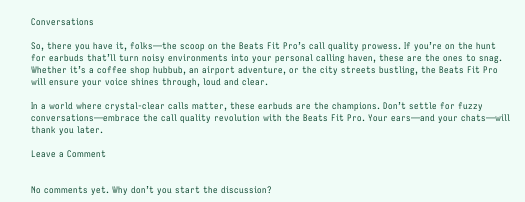Conversations

So, there you have it, folks—the scoop on the Beats Fit Pro’s call quality prowess. If you’re on the hunt for earbuds that’ll turn noisy environments into your personal calling haven, these are the ones to snag. Whether it’s a coffee shop hubbub, an airport adventure, or the city streets bustling, the Beats Fit Pro will ensure your voice shines through, loud and clear.

In a world where crystal-clear calls matter, these earbuds are the champions. Don’t settle for fuzzy conversations—embrace the call quality revolution with the Beats Fit Pro. Your ears—and your chats—will thank you later.

Leave a Comment


No comments yet. Why don’t you start the discussion?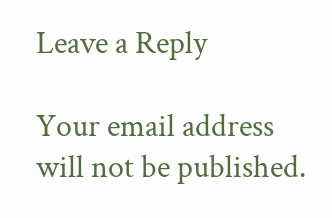Leave a Reply

Your email address will not be published.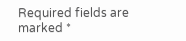Required fields are marked *